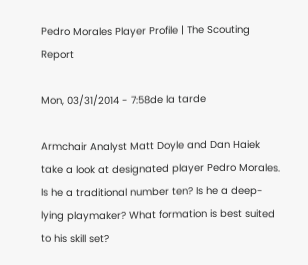Pedro Morales Player Profile | The Scouting Report

Mon, 03/31/2014 - 7:58de la tarde

Armchair Analyst Matt Doyle and Dan Haiek take a look at designated player Pedro Morales. Is he a traditional number ten? Is he a deep-lying playmaker? What formation is best suited to his skill set?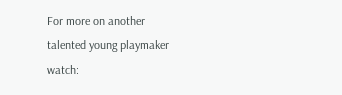For more on another talented young playmaker watch: